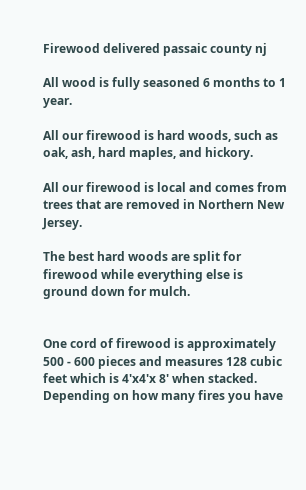Firewood delivered passaic county nj

All wood is fully seasoned 6 months to 1 year.

All our firewood is hard woods, such as oak, ash, hard maples, and hickory.

All our firewood is local and comes from trees that are removed in Northern New Jersey.

The best hard woods are split for firewood while everything else is ground down for mulch.


One cord of firewood is approximately 500 - 600 pieces and measures 128 cubic feet which is 4'x4'x 8' when stacked.  Depending on how many fires you have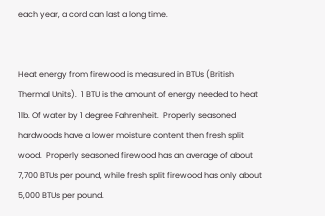each year, a cord can last a long time.


Heat energy from firewood is measured in BTUs (British Thermal Units).  1 BTU is the amount of energy needed to heat 1lb. Of water by 1 degree Fahrenheit.  Properly seasoned hardwoods have a lower moisture content then fresh split wood.  Properly seasoned firewood has an average of about 7,700 BTUs per pound, while fresh split firewood has only about 5,000 BTUs per pound.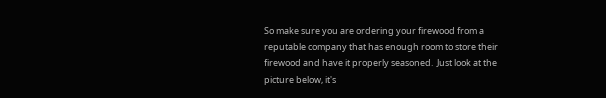So make sure you are ordering your firewood from a reputable company that has enough room to store their firewood and have it properly seasoned.  Just look at the picture below, it's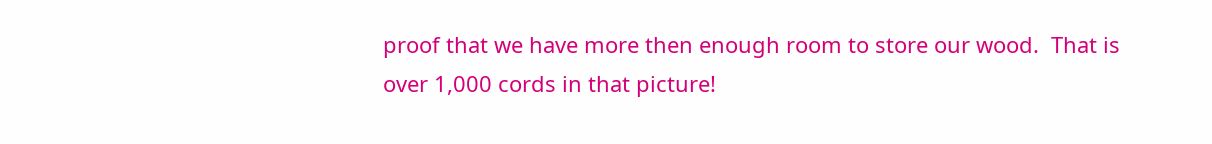proof that we have more then enough room to store our wood.  That is over 1,000 cords in that picture!